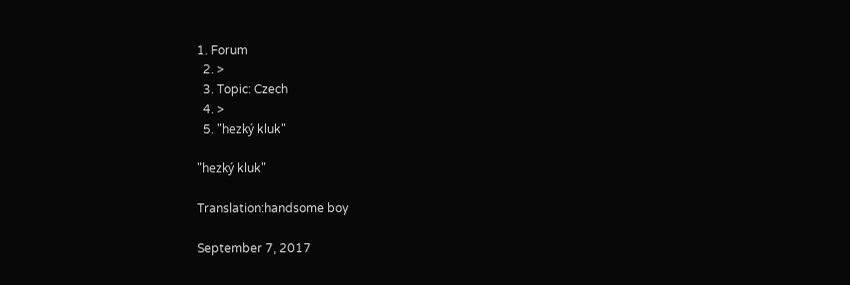1. Forum
  2. >
  3. Topic: Czech
  4. >
  5. "hezký kluk"

"hezký kluk"

Translation:handsome boy

September 7, 2017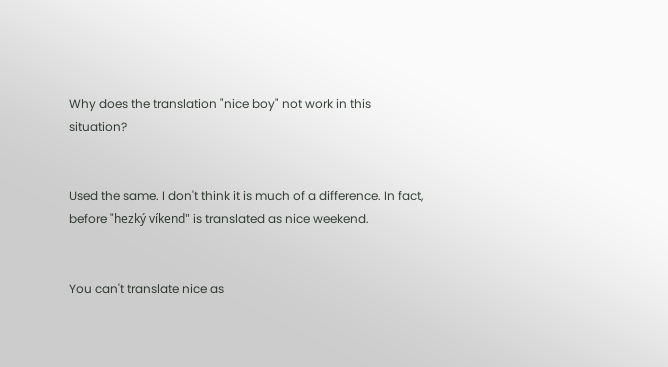Why does the translation "nice boy" not work in this situation?


Used the same. I don't think it is much of a difference. In fact, before "hezký víkend" is translated as nice weekend.


You can't translate nice as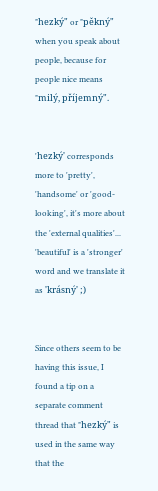"hezký" or "pěkný" when you speak about people, because for people nice means "milý, příjemný".


'hezký' corresponds more to 'pretty', 'handsome' or 'good-looking', it's more about the 'external qualities'... 'beautiful' is a 'stronger' word and we translate it as 'krásný' ;)


Since others seem to be having this issue, I found a tip on a separate comment thread that "hezký" is used in the same way that the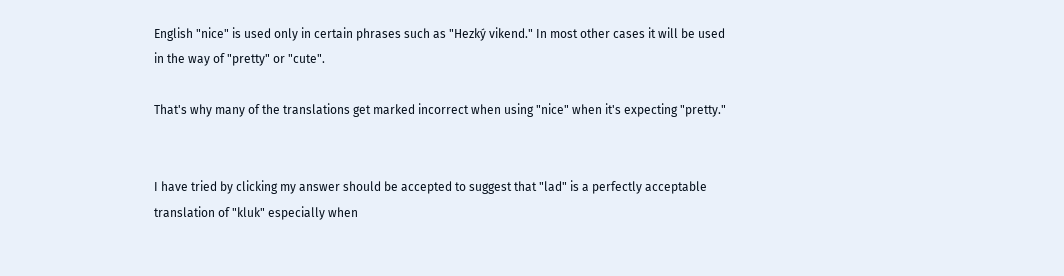English "nice" is used only in certain phrases such as "Hezký vikend." In most other cases it will be used in the way of "pretty" or "cute".

That's why many of the translations get marked incorrect when using "nice" when it's expecting "pretty."


I have tried by clicking my answer should be accepted to suggest that "lad" is a perfectly acceptable translation of "kluk" especially when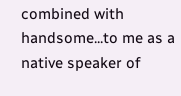combined with handsome...to me as a native speaker of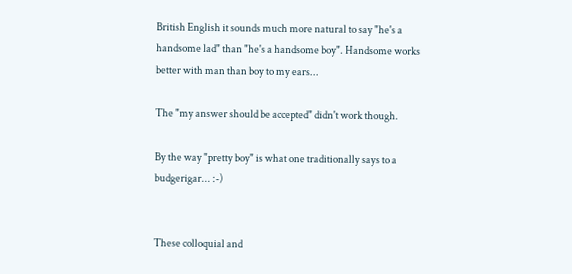British English it sounds much more natural to say "he's a handsome lad" than "he's a handsome boy". Handsome works better with man than boy to my ears...

The "my answer should be accepted" didn't work though.

By the way "pretty boy" is what one traditionally says to a budgerigar... :-)


These colloquial and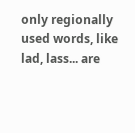only regionally used words, like lad, lass... are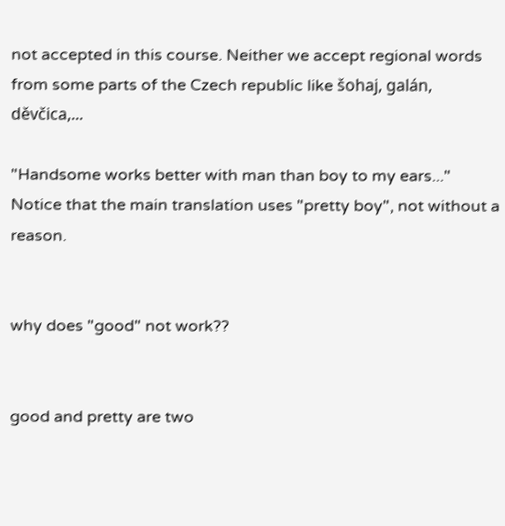not accepted in this course. Neither we accept regional words from some parts of the Czech republic like šohaj, galán, děvčica,...

"Handsome works better with man than boy to my ears..." Notice that the main translation uses "pretty boy", not without a reason.


why does "good" not work??


good and pretty are two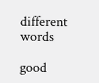different words

good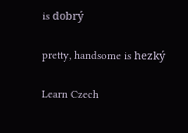is dobrý

pretty, handsome is hezký

Learn Czech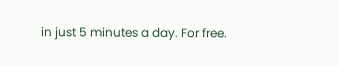in just 5 minutes a day. For free.